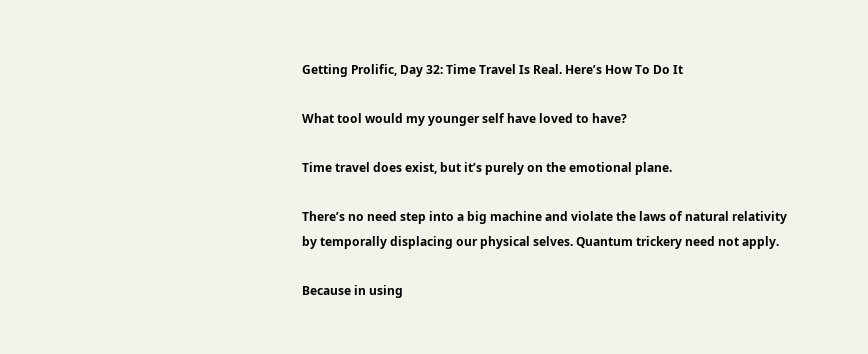Getting Prolific, Day 32: Time Travel Is Real. Here’s How To Do It

What tool would my younger self have loved to have?

Time travel does exist, but it’s purely on the emotional plane.

There’s no need step into a big machine and violate the laws of natural relativity by temporally displacing our physical selves. Quantum trickery need not apply.

Because in using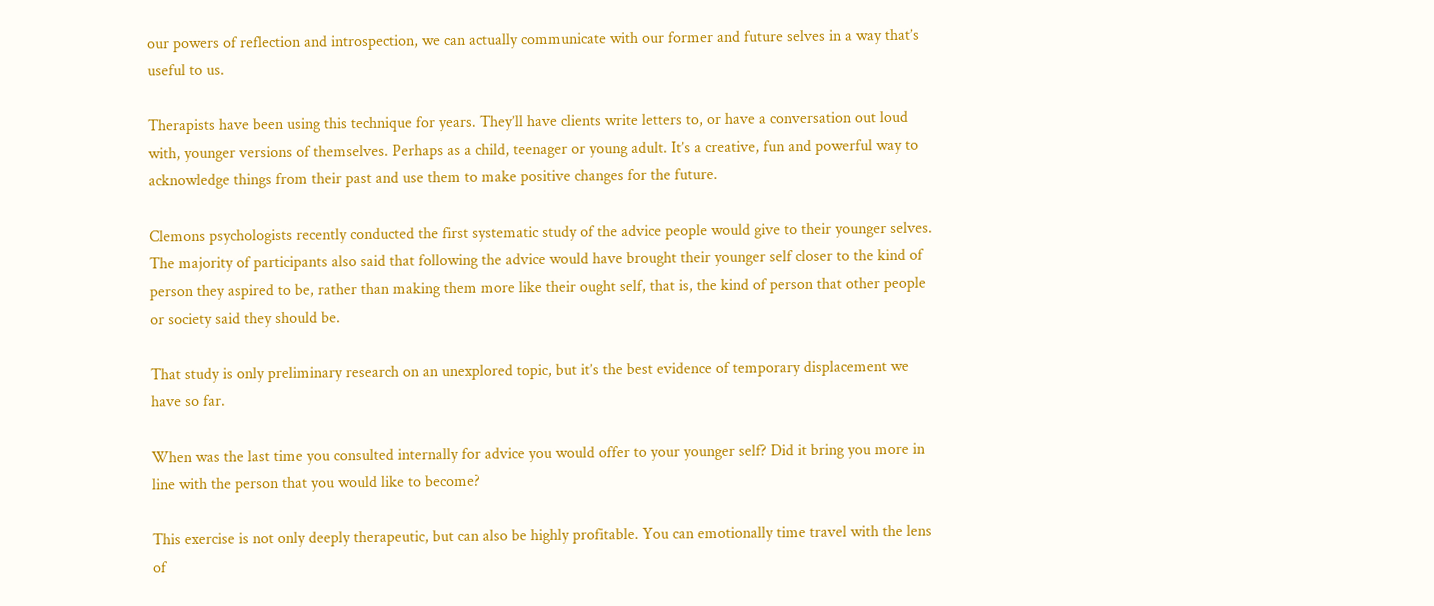our powers of reflection and introspection, we can actually communicate with our former and future selves in a way that’s useful to us.

Therapists have been using this technique for years. They’ll have clients write letters to, or have a conversation out loud with, younger versions of themselves. Perhaps as a child, teenager or young adult. It’s a creative, fun and powerful way to acknowledge things from their past and use them to make positive changes for the future.

Clemons psychologists recently conducted the first systematic study of the advice people would give to their younger selves. The majority of participants also said that following the advice would have brought their younger self closer to the kind of person they aspired to be, rather than making them more like their ought self, that is, the kind of person that other people or society said they should be.

That study is only preliminary research on an unexplored topic, but it’s the best evidence of temporary displacement we have so far.

When was the last time you consulted internally for advice you would offer to your younger self? Did it bring you more in line with the person that you would like to become?

This exercise is not only deeply therapeutic, but can also be highly profitable. You can emotionally time travel with the lens of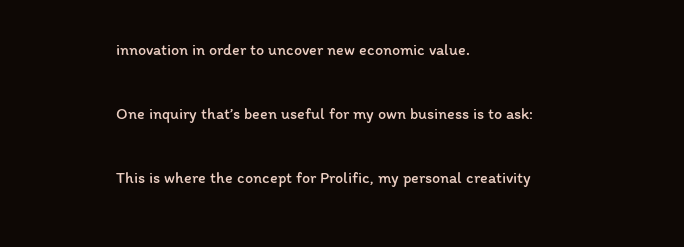innovation in order to uncover new economic value.

One inquiry that’s been useful for my own business is to ask:

This is where the concept for Prolific, my personal creativity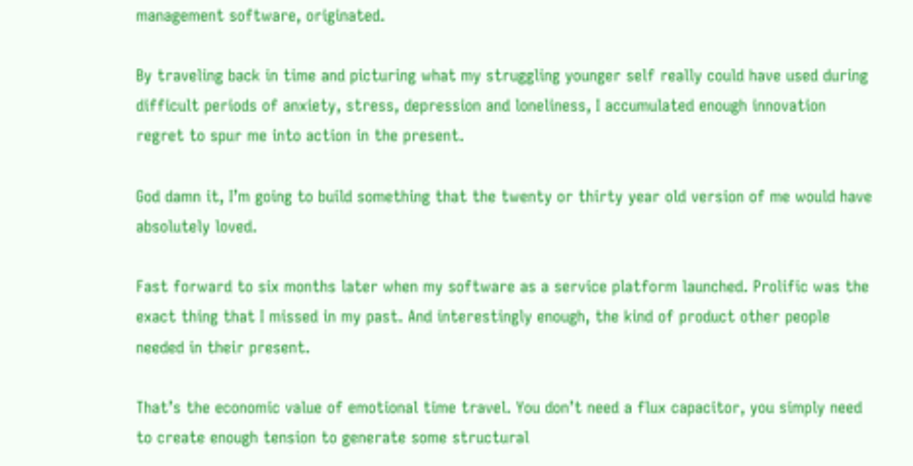management software, originated.

By traveling back in time and picturing what my struggling younger self really could have used during difficult periods of anxiety, stress, depression and loneliness, I accumulated enough innovation regret to spur me into action in the present.

God damn it, I’m going to build something that the twenty or thirty year old version of me would have absolutely loved.

Fast forward to six months later when my software as a service platform launched. Prolific was the exact thing that I missed in my past. And interestingly enough, the kind of product other people needed in their present.

That’s the economic value of emotional time travel. You don’t need a flux capacitor, you simply need to create enough tension to generate some structural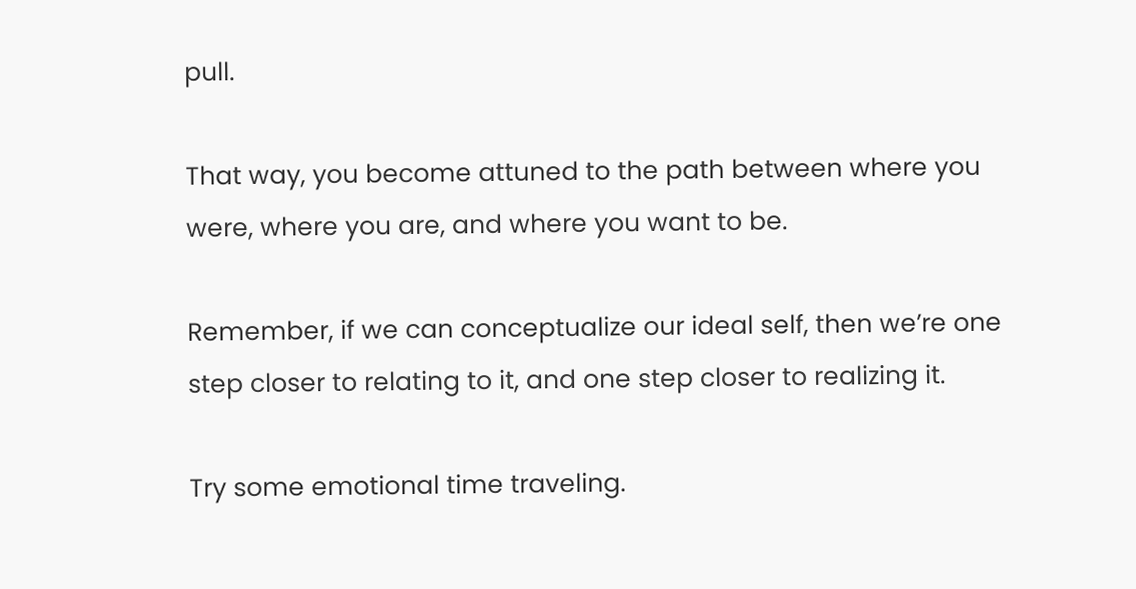pull.

That way, you become attuned to the path between where you were, where you are, and where you want to be.

Remember, if we can conceptualize our ideal self, then we’re one step closer to relating to it, and one step closer to realizing it.

Try some emotional time traveling.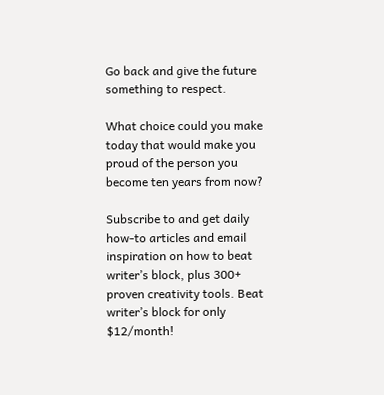Go back and give the future something to respect.

What choice could you make today that would make you proud of the person you become ten years from now?

Subscribe to and get daily how-to articles and email inspiration on how to beat writer’s block, plus 300+ proven creativity tools. Beat writer’s block for only $12/month!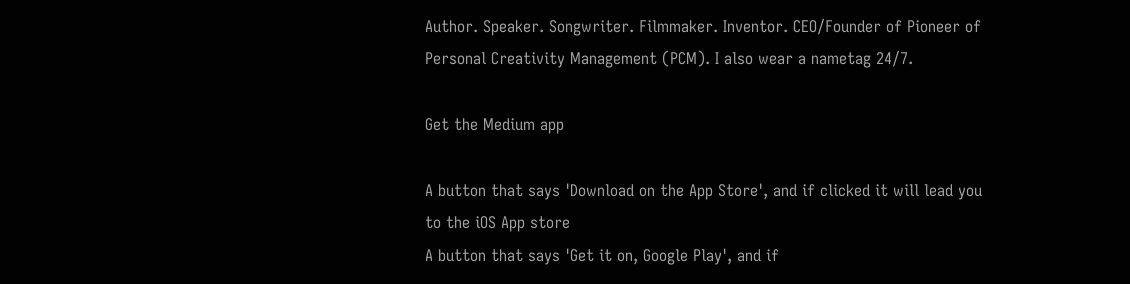Author. Speaker. Songwriter. Filmmaker. Inventor. CEO/Founder of Pioneer of Personal Creativity Management (PCM). I also wear a nametag 24/7.

Get the Medium app

A button that says 'Download on the App Store', and if clicked it will lead you to the iOS App store
A button that says 'Get it on, Google Play', and if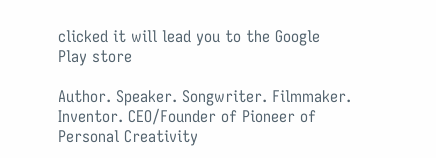clicked it will lead you to the Google Play store

Author. Speaker. Songwriter. Filmmaker. Inventor. CEO/Founder of Pioneer of Personal Creativity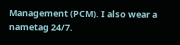Management (PCM). I also wear a nametag 24/7.